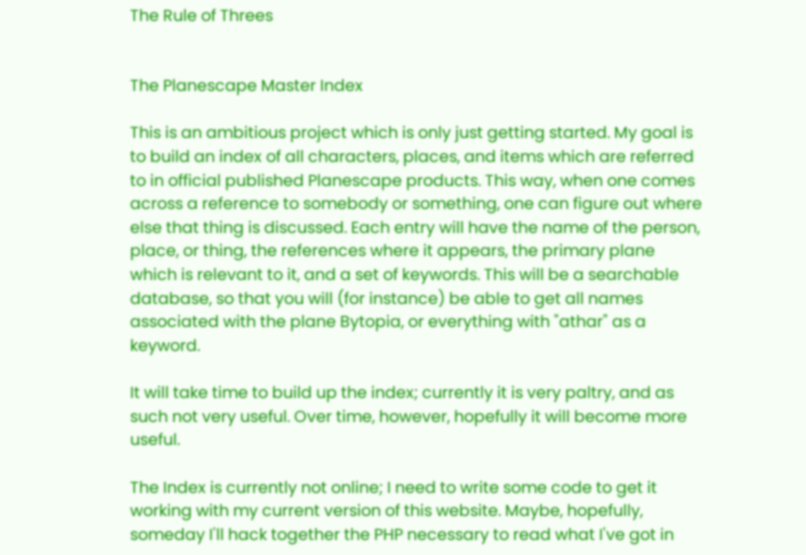The Rule of Threes


The Planescape Master Index

This is an ambitious project which is only just getting started. My goal is to build an index of all characters, places, and items which are referred to in official published Planescape products. This way, when one comes across a reference to somebody or something, one can figure out where else that thing is discussed. Each entry will have the name of the person, place, or thing, the references where it appears, the primary plane which is relevant to it, and a set of keywords. This will be a searchable database, so that you will (for instance) be able to get all names associated with the plane Bytopia, or everything with "athar" as a keyword.

It will take time to build up the index; currently it is very paltry, and as such not very useful. Over time, however, hopefully it will become more useful.

The Index is currently not online; I need to write some code to get it working with my current version of this website. Maybe, hopefully, someday I'll hack together the PHP necessary to read what I've got in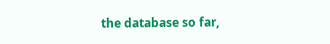the database so far,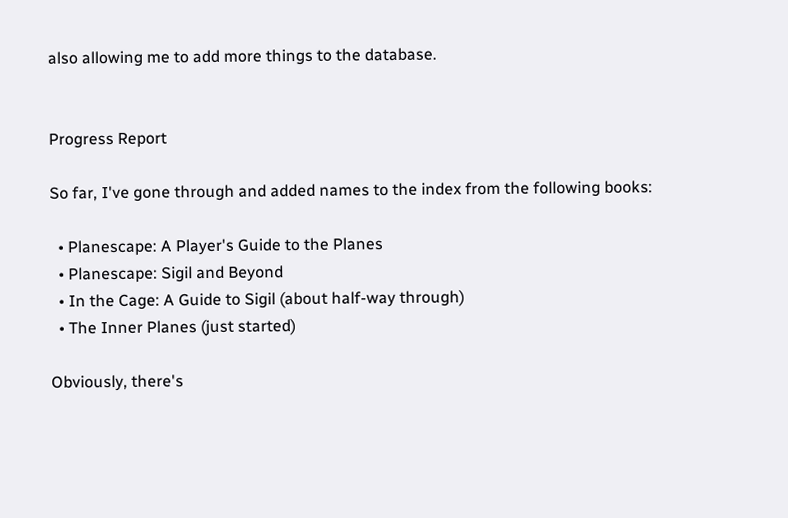also allowing me to add more things to the database.


Progress Report

So far, I've gone through and added names to the index from the following books:

  • Planescape: A Player's Guide to the Planes
  • Planescape: Sigil and Beyond
  • In the Cage: A Guide to Sigil (about half-way through)
  • The Inner Planes (just started)

Obviously, there's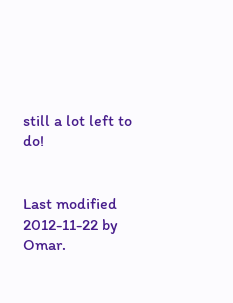still a lot left to do!


Last modified 2012-11-22 by Omar.